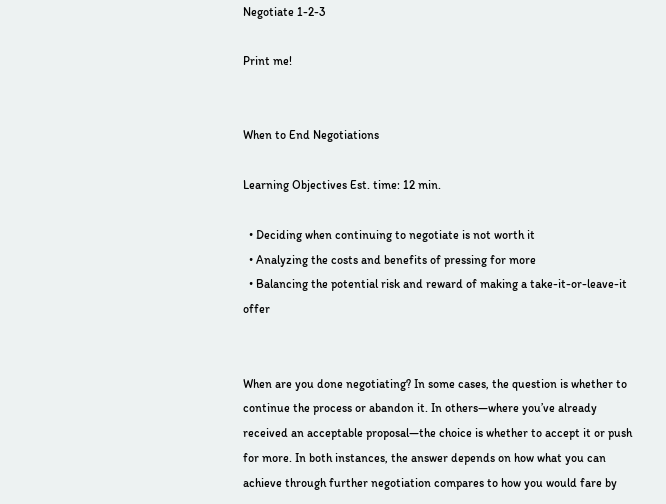Negotiate 1-2-3

Print me!


When to End Negotiations

Learning Objectives Est. time: 12 min.

  • Deciding when continuing to negotiate is not worth it
  • Analyzing the costs and benefits of pressing for more
  • Balancing the potential risk and reward of making a take-it-or-leave-it offer


When are you done negotiating? In some cases, the question is whether to continue the process or abandon it. In others—where you’ve already received an acceptable proposal—the choice is whether to accept it or push for more. In both instances, the answer depends on how what you can achieve through further negotiation compares to how you would fare by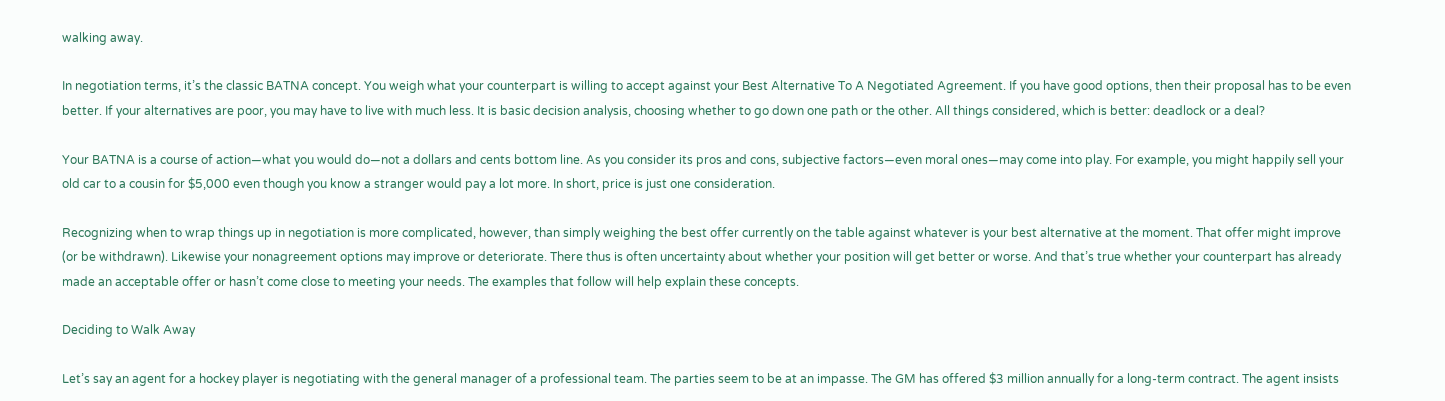walking away.

In negotiation terms, it’s the classic BATNA concept. You weigh what your counterpart is willing to accept against your Best Alternative To A Negotiated Agreement. If you have good options, then their proposal has to be even better. If your alternatives are poor, you may have to live with much less. It is basic decision analysis, choosing whether to go down one path or the other. All things considered, which is better: deadlock or a deal?

Your BATNA is a course of action—what you would do—not a dollars and cents bottom line. As you consider its pros and cons, subjective factors—even moral ones—may come into play. For example, you might happily sell your old car to a cousin for $5,000 even though you know a stranger would pay a lot more. In short, price is just one consideration.

Recognizing when to wrap things up in negotiation is more complicated, however, than simply weighing the best offer currently on the table against whatever is your best alternative at the moment. That offer might improve (or be withdrawn). Likewise your nonagreement options may improve or deteriorate. There thus is often uncertainty about whether your position will get better or worse. And that’s true whether your counterpart has already made an acceptable offer or hasn’t come close to meeting your needs. The examples that follow will help explain these concepts.

Deciding to Walk Away

Let’s say an agent for a hockey player is negotiating with the general manager of a professional team. The parties seem to be at an impasse. The GM has offered $3 million annually for a long-term contract. The agent insists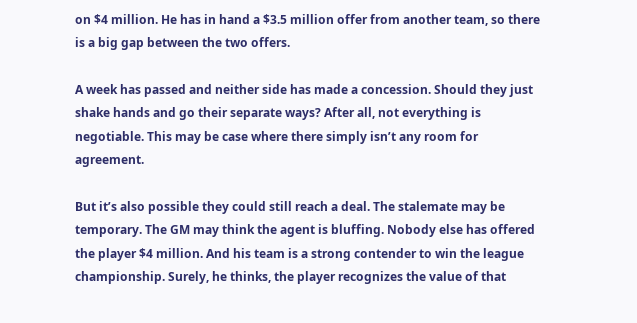on $4 million. He has in hand a $3.5 million offer from another team, so there is a big gap between the two offers.

A week has passed and neither side has made a concession. Should they just shake hands and go their separate ways? After all, not everything is negotiable. This may be case where there simply isn’t any room for agreement.

But it’s also possible they could still reach a deal. The stalemate may be temporary. The GM may think the agent is bluffing. Nobody else has offered the player $4 million. And his team is a strong contender to win the league championship. Surely, he thinks, the player recognizes the value of that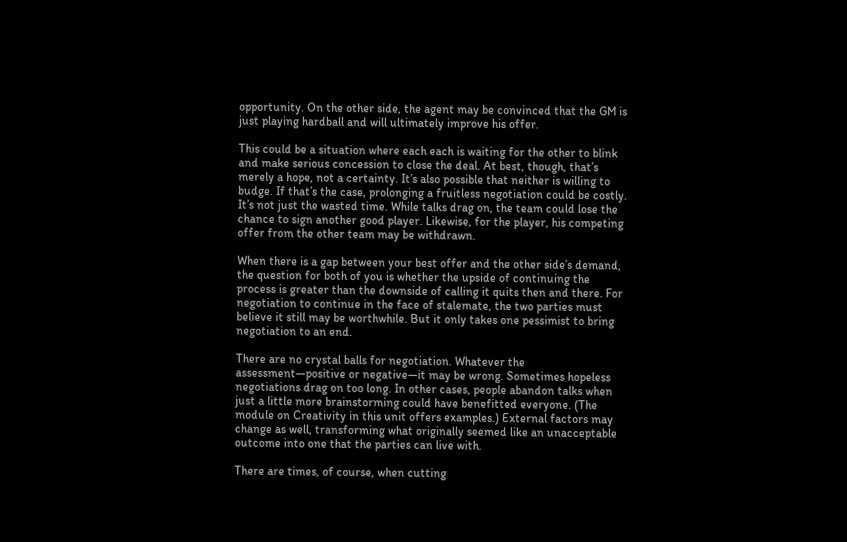opportunity. On the other side, the agent may be convinced that the GM is just playing hardball and will ultimately improve his offer.

This could be a situation where each each is waiting for the other to blink and make serious concession to close the deal. At best, though, that’s merely a hope, not a certainty. It’s also possible that neither is willing to budge. If that’s the case, prolonging a fruitless negotiation could be costly. It’s not just the wasted time. While talks drag on, the team could lose the chance to sign another good player. Likewise, for the player, his competing offer from the other team may be withdrawn.

When there is a gap between your best offer and the other side’s demand, the question for both of you is whether the upside of continuing the process is greater than the downside of calling it quits then and there. For negotiation to continue in the face of stalemate, the two parties must believe it still may be worthwhile. But it only takes one pessimist to bring negotiation to an end.

There are no crystal balls for negotiation. Whatever the assessment—positive or negative—it may be wrong. Sometimes hopeless negotiations drag on too long. In other cases, people abandon talks when just a little more brainstorming could have benefitted everyone. (The module on Creativity in this unit offers examples.) External factors may change as well, transforming what originally seemed like an unacceptable outcome into one that the parties can live with.

There are times, of course, when cutting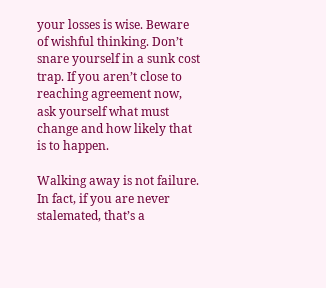your losses is wise. Beware of wishful thinking. Don’t snare yourself in a sunk cost trap. If you aren’t close to reaching agreement now, ask yourself what must change and how likely that is to happen.

Walking away is not failure. In fact, if you are never stalemated, that’s a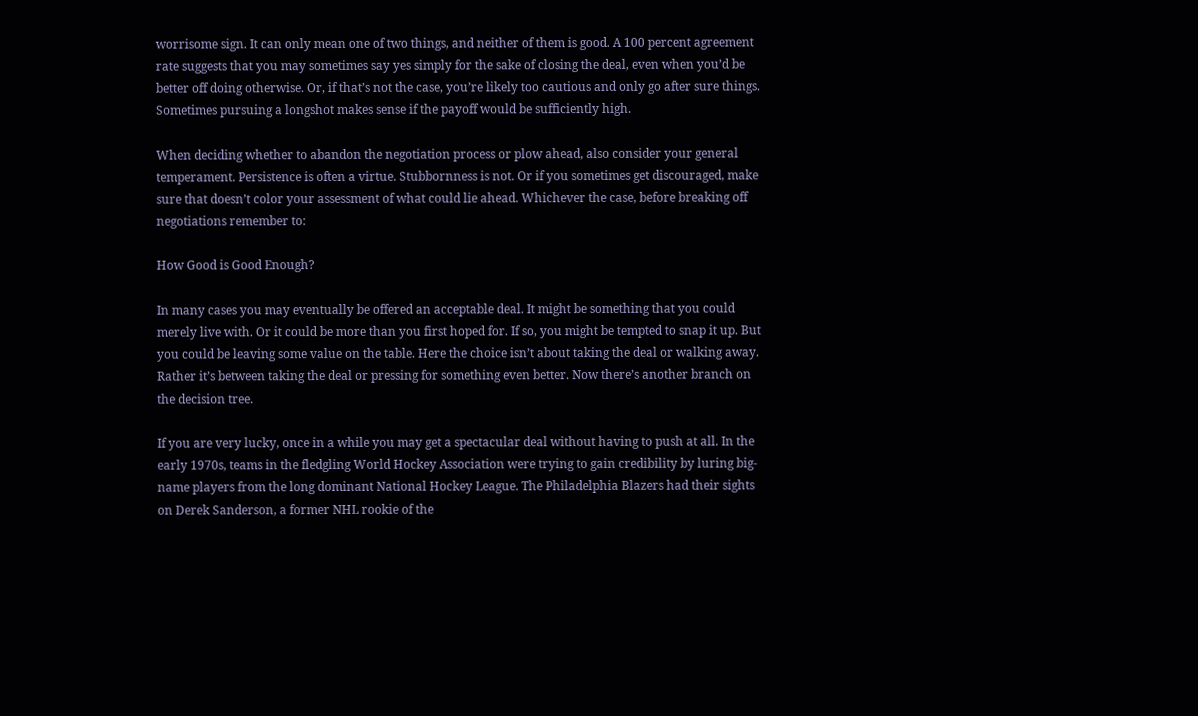worrisome sign. It can only mean one of two things, and neither of them is good. A 100 percent agreement rate suggests that you may sometimes say yes simply for the sake of closing the deal, even when you’d be better off doing otherwise. Or, if that’s not the case, you’re likely too cautious and only go after sure things. Sometimes pursuing a longshot makes sense if the payoff would be sufficiently high.

When deciding whether to abandon the negotiation process or plow ahead, also consider your general temperament. Persistence is often a virtue. Stubbornness is not. Or if you sometimes get discouraged, make sure that doesn’t color your assessment of what could lie ahead. Whichever the case, before breaking off negotiations remember to:

How Good is Good Enough?

In many cases you may eventually be offered an acceptable deal. It might be something that you could merely live with. Or it could be more than you first hoped for. If so, you might be tempted to snap it up. But you could be leaving some value on the table. Here the choice isn’t about taking the deal or walking away. Rather it’s between taking the deal or pressing for something even better. Now there’s another branch on the decision tree.

If you are very lucky, once in a while you may get a spectacular deal without having to push at all. In the early 1970s, teams in the fledgling World Hockey Association were trying to gain credibility by luring big-name players from the long dominant National Hockey League. The Philadelphia Blazers had their sights on Derek Sanderson, a former NHL rookie of the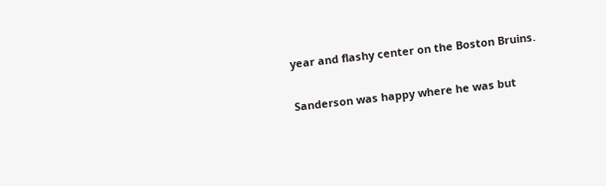year and flashy center on the Boston Bruins.

Sanderson was happy where he was but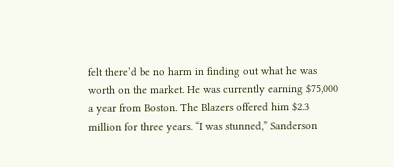felt there’d be no harm in finding out what he was worth on the market. He was currently earning $75,000 a year from Boston. The Blazers offered him $2.3 million for three years. “I was stunned,” Sanderson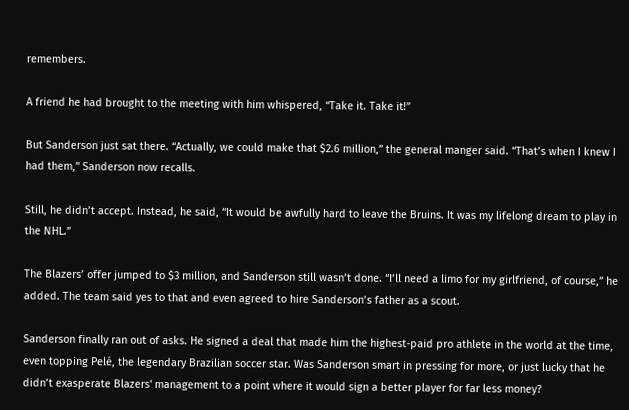remembers.

A friend he had brought to the meeting with him whispered, “Take it. Take it!”

But Sanderson just sat there. “Actually, we could make that $2.6 million,” the general manger said. “That’s when I knew I had them,” Sanderson now recalls.

Still, he didn’t accept. Instead, he said, “It would be awfully hard to leave the Bruins. It was my lifelong dream to play in the NHL.”

The Blazers’ offer jumped to $3 million, and Sanderson still wasn’t done. “I’ll need a limo for my girlfriend, of course,” he added. The team said yes to that and even agreed to hire Sanderson’s father as a scout.

Sanderson finally ran out of asks. He signed a deal that made him the highest-paid pro athlete in the world at the time, even topping Pelé, the legendary Brazilian soccer star. Was Sanderson smart in pressing for more, or just lucky that he didn’t exasperate Blazers' management to a point where it would sign a better player for far less money?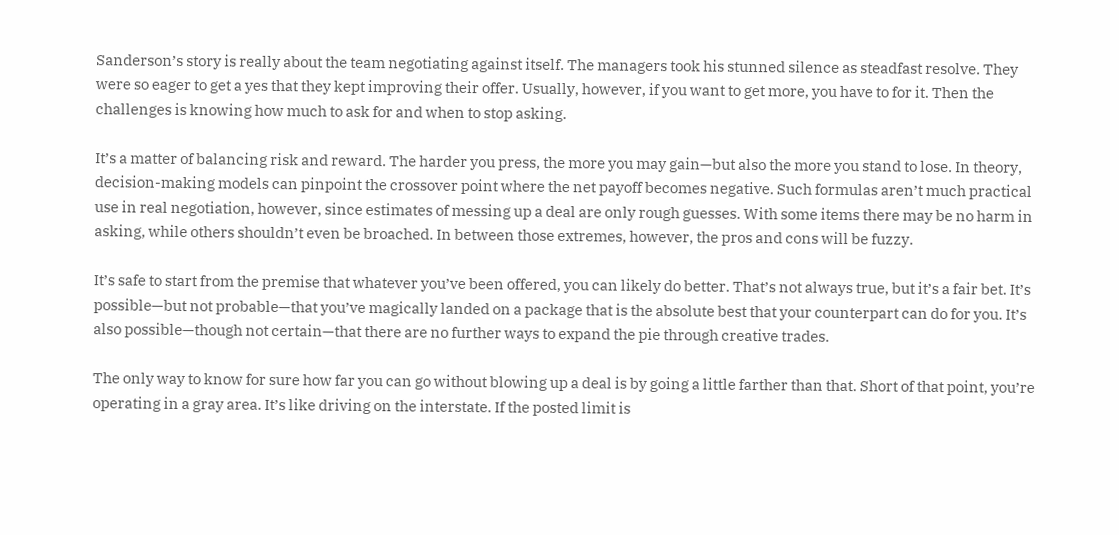Sanderson’s story is really about the team negotiating against itself. The managers took his stunned silence as steadfast resolve. They were so eager to get a yes that they kept improving their offer. Usually, however, if you want to get more, you have to for it. Then the challenges is knowing how much to ask for and when to stop asking.

It’s a matter of balancing risk and reward. The harder you press, the more you may gain—but also the more you stand to lose. In theory, decision-making models can pinpoint the crossover point where the net payoff becomes negative. Such formulas aren’t much practical use in real negotiation, however, since estimates of messing up a deal are only rough guesses. With some items there may be no harm in asking, while others shouldn’t even be broached. In between those extremes, however, the pros and cons will be fuzzy.

It’s safe to start from the premise that whatever you’ve been offered, you can likely do better. That’s not always true, but it’s a fair bet. It’s possible—but not probable—that you’ve magically landed on a package that is the absolute best that your counterpart can do for you. It’s also possible—though not certain—that there are no further ways to expand the pie through creative trades.

The only way to know for sure how far you can go without blowing up a deal is by going a little farther than that. Short of that point, you’re operating in a gray area. It’s like driving on the interstate. If the posted limit is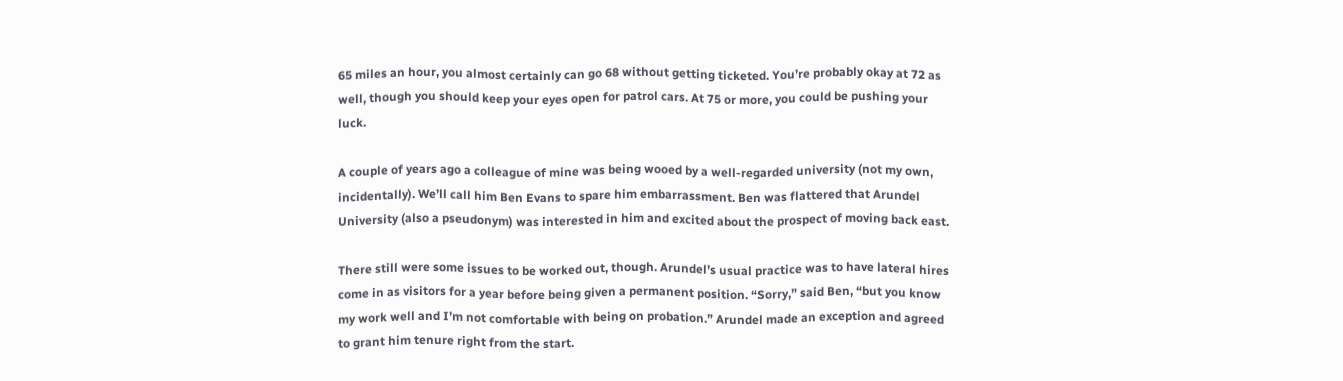65 miles an hour, you almost certainly can go 68 without getting ticketed. You’re probably okay at 72 as well, though you should keep your eyes open for patrol cars. At 75 or more, you could be pushing your luck.

A couple of years ago a colleague of mine was being wooed by a well-regarded university (not my own, incidentally). We’ll call him Ben Evans to spare him embarrassment. Ben was flattered that Arundel University (also a pseudonym) was interested in him and excited about the prospect of moving back east.

There still were some issues to be worked out, though. Arundel’s usual practice was to have lateral hires come in as visitors for a year before being given a permanent position. “Sorry,” said Ben, “but you know my work well and I’m not comfortable with being on probation.” Arundel made an exception and agreed to grant him tenure right from the start.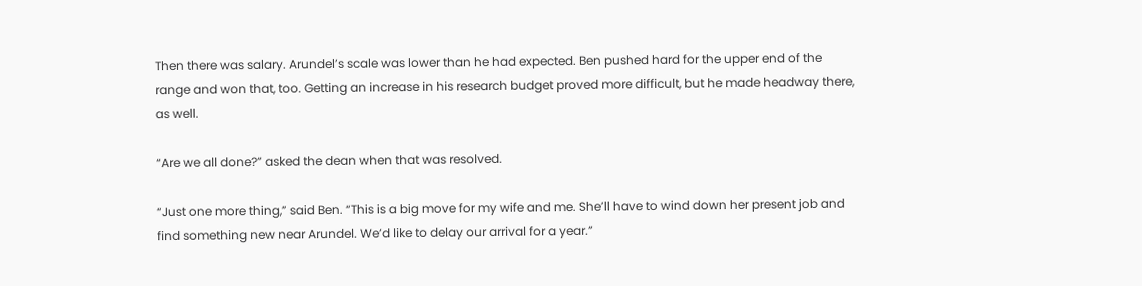Then there was salary. Arundel’s scale was lower than he had expected. Ben pushed hard for the upper end of the range and won that, too. Getting an increase in his research budget proved more difficult, but he made headway there, as well.

“Are we all done?” asked the dean when that was resolved.

“Just one more thing,” said Ben. “This is a big move for my wife and me. She’ll have to wind down her present job and find something new near Arundel. We’d like to delay our arrival for a year.”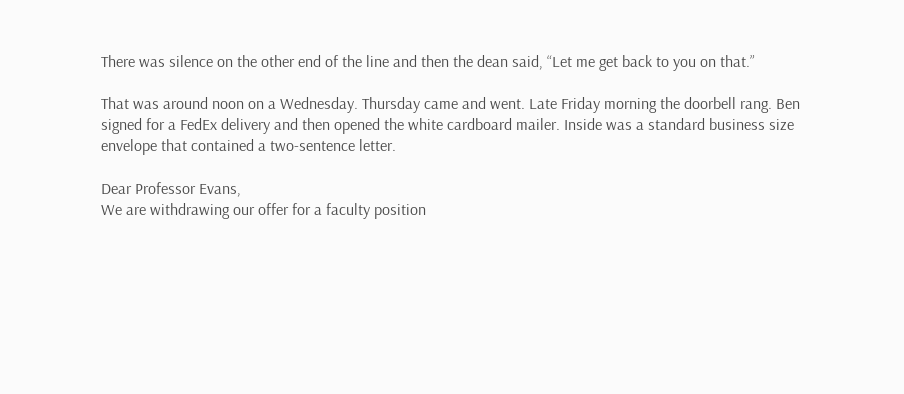There was silence on the other end of the line and then the dean said, “Let me get back to you on that.”

That was around noon on a Wednesday. Thursday came and went. Late Friday morning the doorbell rang. Ben signed for a FedEx delivery and then opened the white cardboard mailer. Inside was a standard business size envelope that contained a two-sentence letter.

Dear Professor Evans,
We are withdrawing our offer for a faculty position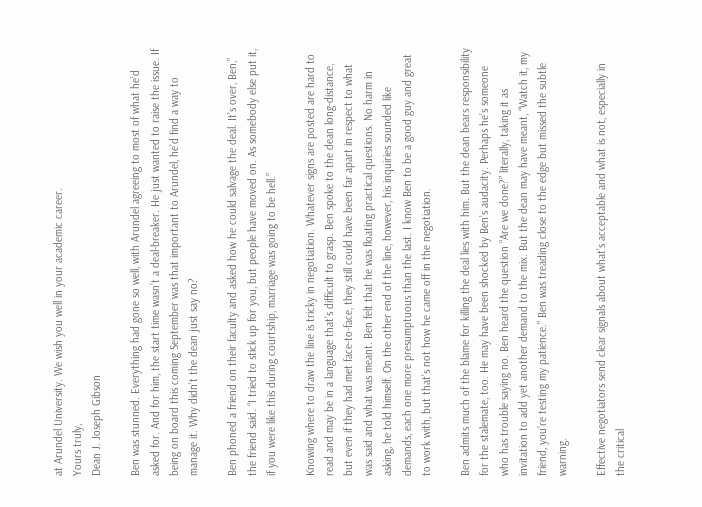at Arundel University. We wish you well in your academic career.
Yours truly,
Dean J. Joseph Gibson

Ben was stunned. Everything had gone so well, with Arundel agreeing to most of what he’d asked for. And for him, the start time wasn’t a deal-breaker. He just wanted to raise the issue. If being on board this coming September was that important to Arundel, he’d find a way to manage it. Why didn’t the dean just say no?

Ben phoned a friend on their faculty and asked how he could salvage the deal. It’s over, Ben,” the friend said. “I tried to stick up for you, but people have moved on. As somebody else put it, if you were like this during courtship, marriage was going to be hell.”

Knowing where to draw the line is tricky in negotiation. Whatever signs are posted are hard to read and may be in a language that’s difficult to grasp. Ben spoke to the dean long-distance, but even if they had met face-to-face, they still could have been far apart in respect to what was said and what was meant. Ben felt that he was floating practical questions. No harm in asking, he told himself. On the other end of the line, however, his inquiries sounded like demands, each one more presumptuous than the last. I know Ben to be a good guy and great to work with, but that’s not how he came off in the negotiation.

Ben admits much of the blame for killing the deal lies with him. But the dean bears responsibility for the stalemate, too. He may have been shocked by Ben’s audacity. Perhaps he’s someone who has trouble saying no. Ben heard the question “Are we done?” literally, taking it as invitation to add yet another demand to the mix. But the dean may have meant, “Watch it, my friend, you’re testing my patience.” Ben was treading close to the edge but missed the subtle warning.

Effective negotiators send clear signals about what’s acceptable and what is not, especially in the critical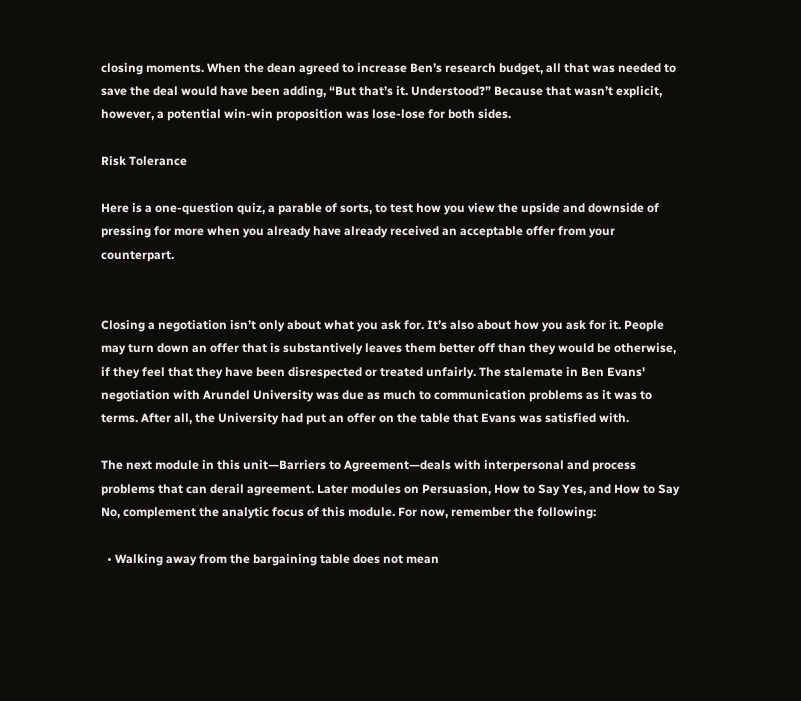closing moments. When the dean agreed to increase Ben’s research budget, all that was needed to save the deal would have been adding, “But that’s it. Understood?” Because that wasn’t explicit, however, a potential win-win proposition was lose-lose for both sides.

Risk Tolerance

Here is a one-question quiz, a parable of sorts, to test how you view the upside and downside of pressing for more when you already have already received an acceptable offer from your counterpart.


Closing a negotiation isn’t only about what you ask for. It’s also about how you ask for it. People may turn down an offer that is substantively leaves them better off than they would be otherwise, if they feel that they have been disrespected or treated unfairly. The stalemate in Ben Evans' negotiation with Arundel University was due as much to communication problems as it was to terms. After all, the University had put an offer on the table that Evans was satisfied with.

The next module in this unit—Barriers to Agreement—deals with interpersonal and process problems that can derail agreement. Later modules on Persuasion, How to Say Yes, and How to Say No, complement the analytic focus of this module. For now, remember the following:

  • Walking away from the bargaining table does not mean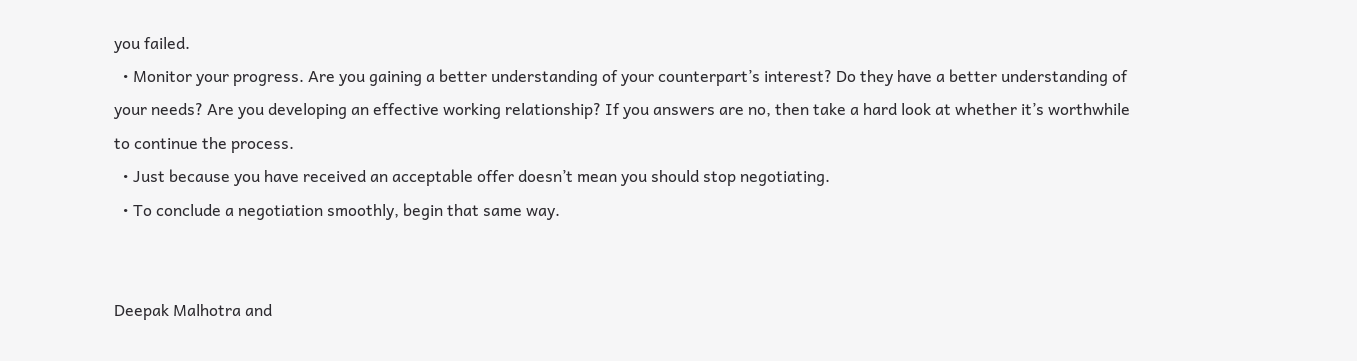you failed.
  • Monitor your progress. Are you gaining a better understanding of your counterpart’s interest? Do they have a better understanding of your needs? Are you developing an effective working relationship? If you answers are no, then take a hard look at whether it’s worthwhile to continue the process.
  • Just because you have received an acceptable offer doesn’t mean you should stop negotiating.
  • To conclude a negotiation smoothly, begin that same way.


Deepak Malhotra and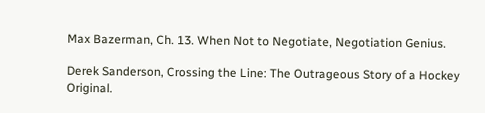Max Bazerman, Ch. 13. When Not to Negotiate, Negotiation Genius.

Derek Sanderson, Crossing the Line: The Outrageous Story of a Hockey Original.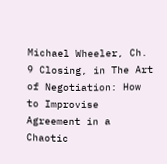Michael Wheeler, Ch. 9 Closing, in The Art of Negotiation: How to Improvise Agreement in a Chaotic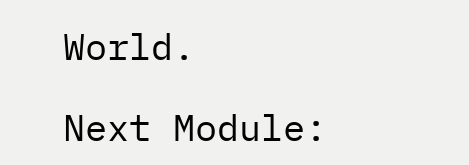World.

Next Module: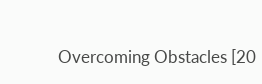Overcoming Obstacles [20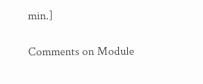min.]

Comments on Module